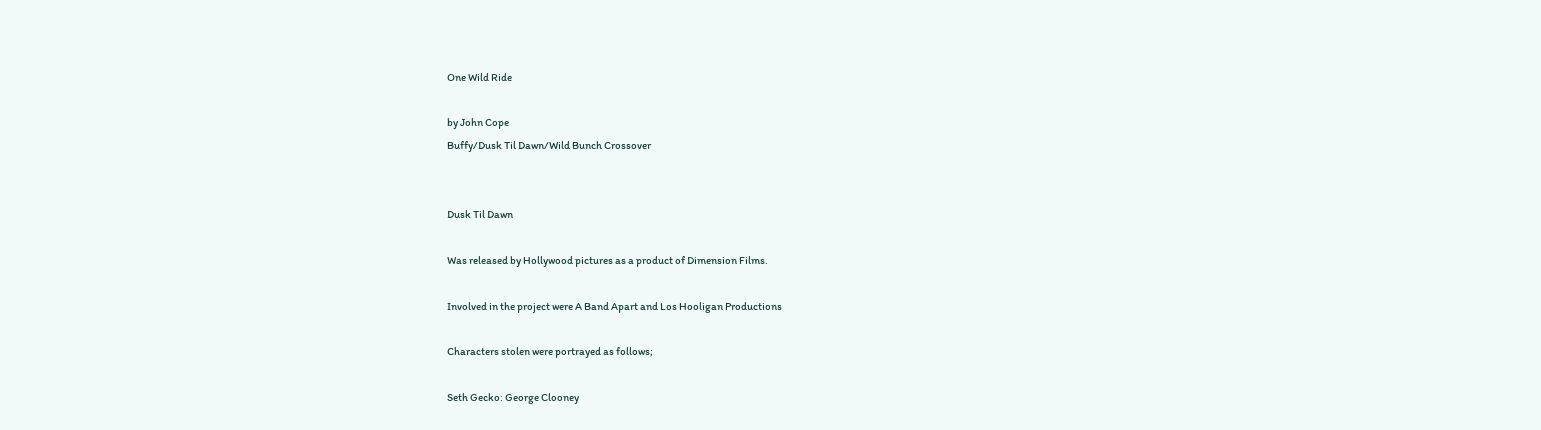One Wild Ride

by John Cope
Buffy/Dusk Til Dawn/Wild Bunch Crossover


Dusk Til Dawn

Was released by Hollywood pictures as a product of Dimension Films.

Involved in the project were A Band Apart and Los Hooligan Productions

Characters stolen were portrayed as follows;

Seth Gecko: George Clooney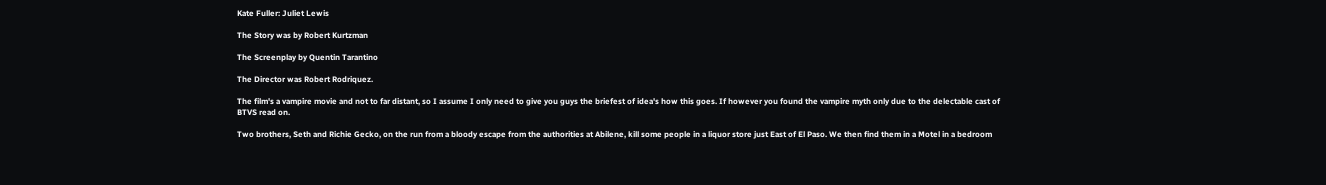Kate Fuller: Juliet Lewis

The Story was by Robert Kurtzman

The Screenplay by Quentin Tarantino

The Director was Robert Rodriquez.

The film's a vampire movie and not to far distant, so I assume I only need to give you guys the briefest of idea's how this goes. If however you found the vampire myth only due to the delectable cast of BTVS read on.

Two brothers, Seth and Richie Gecko, on the run from a bloody escape from the authorities at Abilene, kill some people in a liquor store just East of El Paso. We then find them in a Motel in a bedroom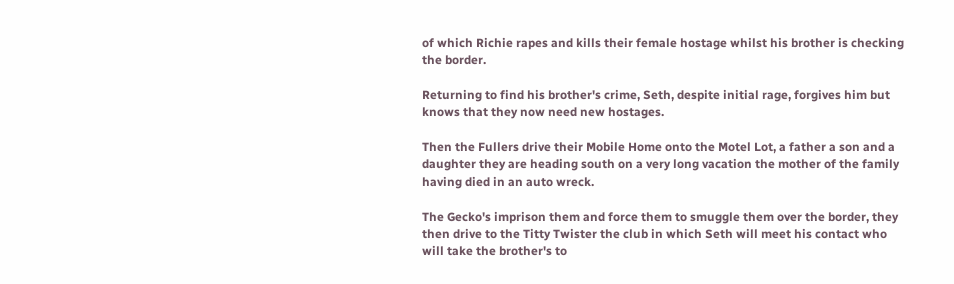of which Richie rapes and kills their female hostage whilst his brother is checking the border.

Returning to find his brother's crime, Seth, despite initial rage, forgives him but knows that they now need new hostages.

Then the Fullers drive their Mobile Home onto the Motel Lot, a father a son and a daughter they are heading south on a very long vacation the mother of the family having died in an auto wreck.

The Gecko's imprison them and force them to smuggle them over the border, they then drive to the Titty Twister the club in which Seth will meet his contact who will take the brother's to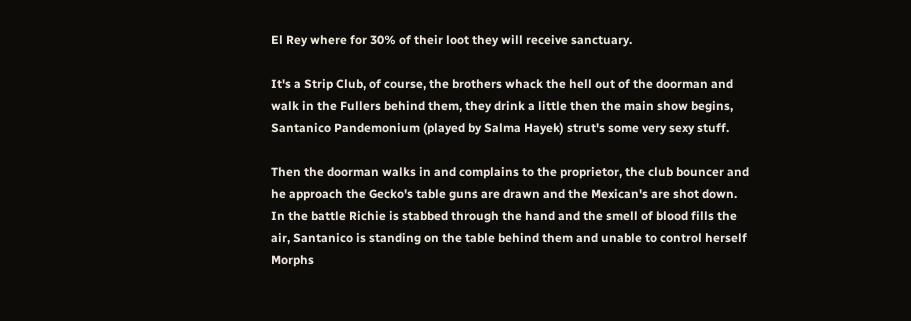El Rey where for 30% of their loot they will receive sanctuary.

It's a Strip Club, of course, the brothers whack the hell out of the doorman and walk in the Fullers behind them, they drink a little then the main show begins, Santanico Pandemonium (played by Salma Hayek) strut's some very sexy stuff.

Then the doorman walks in and complains to the proprietor, the club bouncer and he approach the Gecko's table guns are drawn and the Mexican's are shot down. In the battle Richie is stabbed through the hand and the smell of blood fills the air, Santanico is standing on the table behind them and unable to control herself Morphs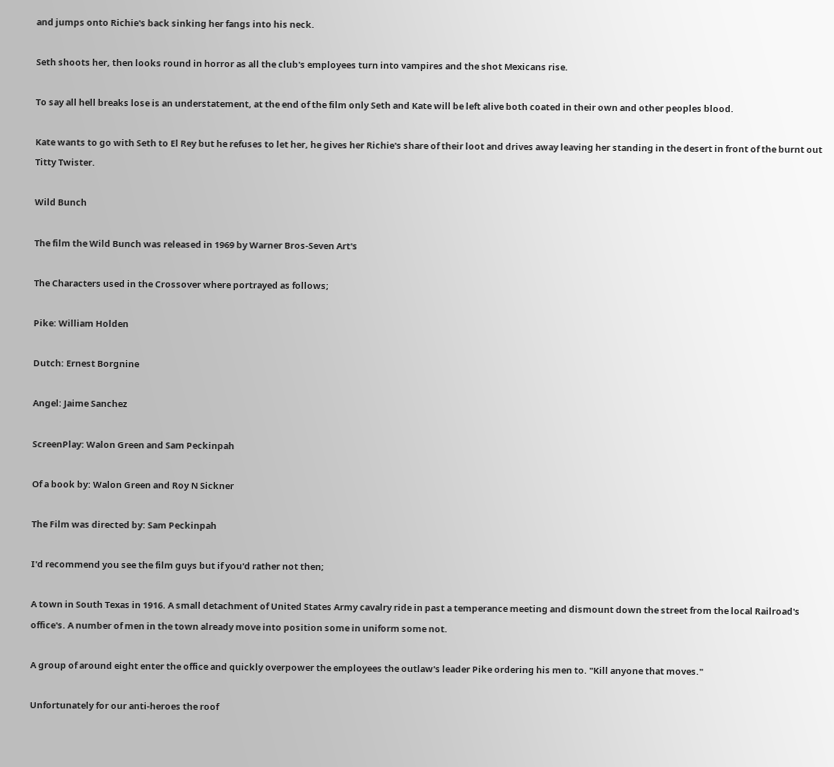and jumps onto Richie's back sinking her fangs into his neck.

Seth shoots her, then looks round in horror as all the club's employees turn into vampires and the shot Mexicans rise.

To say all hell breaks lose is an understatement, at the end of the film only Seth and Kate will be left alive both coated in their own and other peoples blood.

Kate wants to go with Seth to El Rey but he refuses to let her, he gives her Richie's share of their loot and drives away leaving her standing in the desert in front of the burnt out Titty Twister.

Wild Bunch

The film the Wild Bunch was released in 1969 by Warner Bros-Seven Art's

The Characters used in the Crossover where portrayed as follows;

Pike: William Holden

Dutch: Ernest Borgnine

Angel: Jaime Sanchez

ScreenPlay: Walon Green and Sam Peckinpah

Of a book by: Walon Green and Roy N Sickner

The Film was directed by: Sam Peckinpah

I'd recommend you see the film guys but if you'd rather not then;

A town in South Texas in 1916. A small detachment of United States Army cavalry ride in past a temperance meeting and dismount down the street from the local Railroad's office's. A number of men in the town already move into position some in uniform some not.

A group of around eight enter the office and quickly overpower the employees the outlaw's leader Pike ordering his men to. "Kill anyone that moves."

Unfortunately for our anti-heroes the roof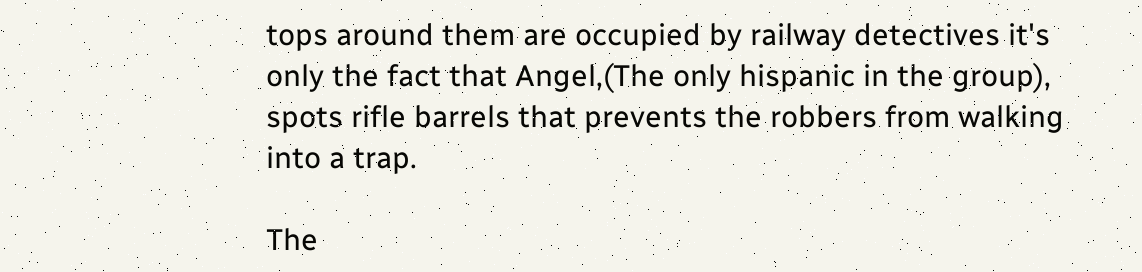tops around them are occupied by railway detectives it's only the fact that Angel,(The only hispanic in the group), spots rifle barrels that prevents the robbers from walking into a trap.

The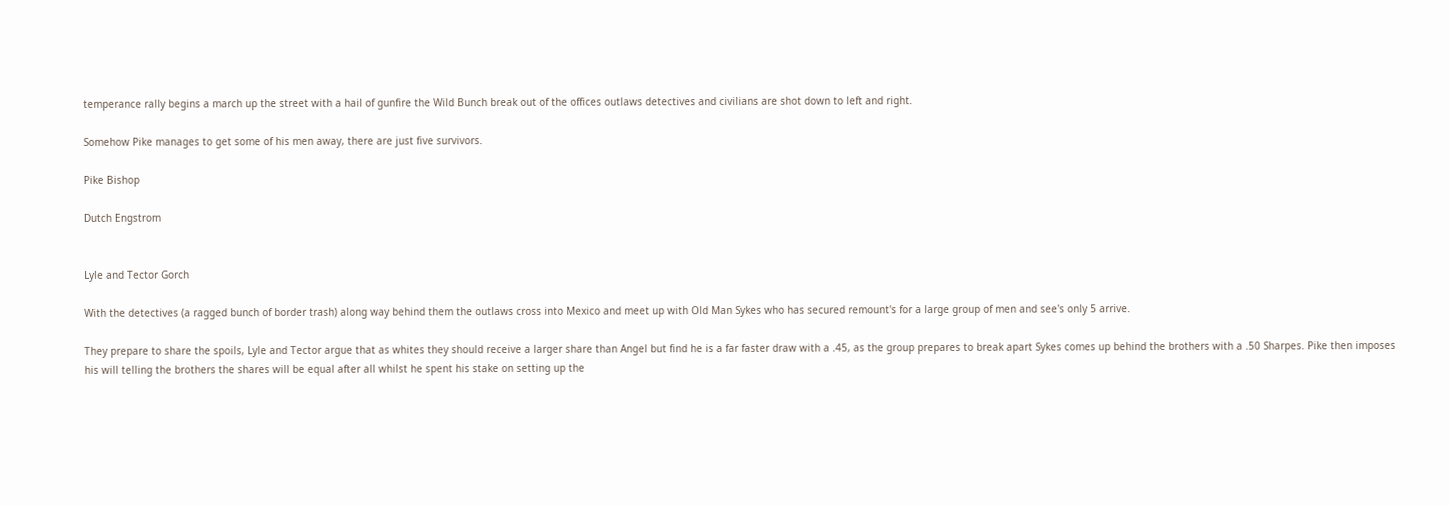temperance rally begins a march up the street with a hail of gunfire the Wild Bunch break out of the offices outlaws detectives and civilians are shot down to left and right.

Somehow Pike manages to get some of his men away, there are just five survivors.

Pike Bishop

Dutch Engstrom


Lyle and Tector Gorch

With the detectives (a ragged bunch of border trash) along way behind them the outlaws cross into Mexico and meet up with Old Man Sykes who has secured remount's for a large group of men and see's only 5 arrive.

They prepare to share the spoils, Lyle and Tector argue that as whites they should receive a larger share than Angel but find he is a far faster draw with a .45, as the group prepares to break apart Sykes comes up behind the brothers with a .50 Sharpes. Pike then imposes his will telling the brothers the shares will be equal after all whilst he spent his stake on setting up the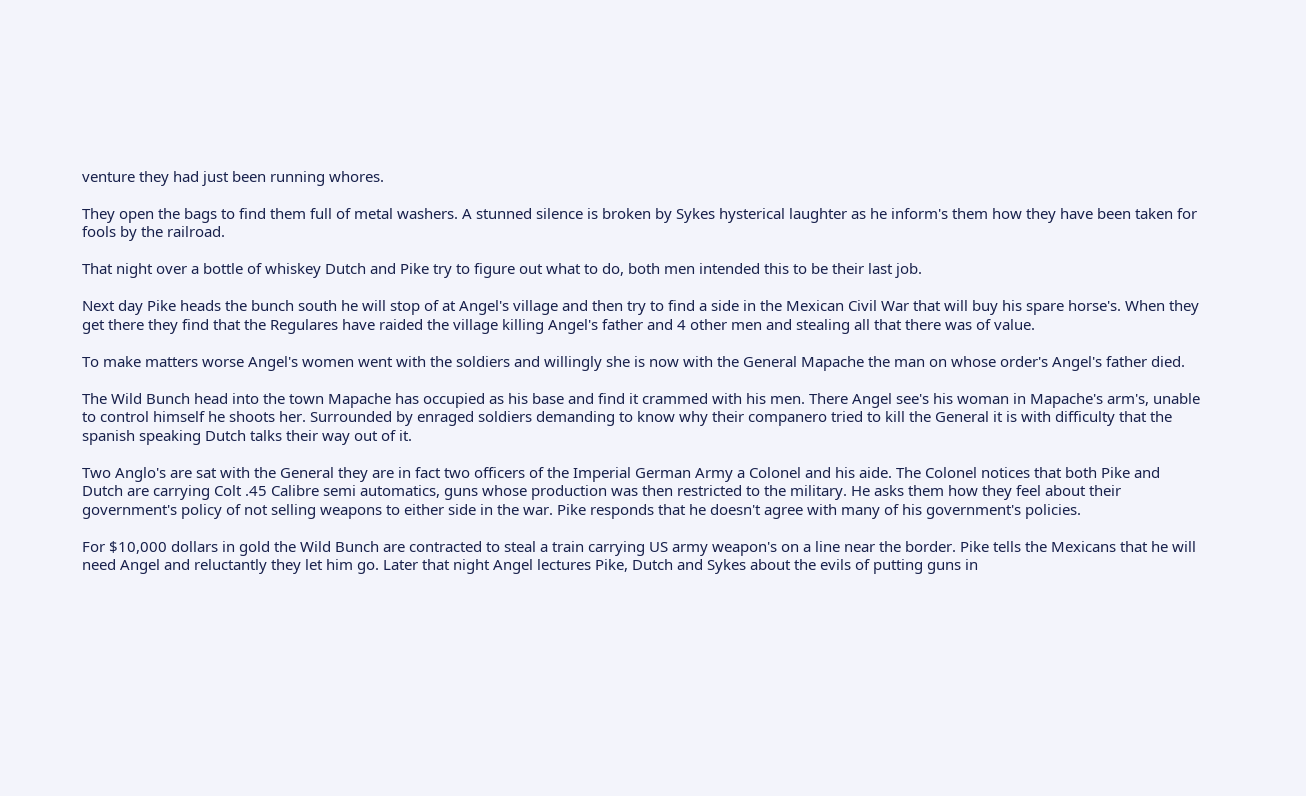venture they had just been running whores.

They open the bags to find them full of metal washers. A stunned silence is broken by Sykes hysterical laughter as he inform's them how they have been taken for fools by the railroad.

That night over a bottle of whiskey Dutch and Pike try to figure out what to do, both men intended this to be their last job.

Next day Pike heads the bunch south he will stop of at Angel's village and then try to find a side in the Mexican Civil War that will buy his spare horse's. When they get there they find that the Regulares have raided the village killing Angel's father and 4 other men and stealing all that there was of value.

To make matters worse Angel's women went with the soldiers and willingly she is now with the General Mapache the man on whose order's Angel's father died.

The Wild Bunch head into the town Mapache has occupied as his base and find it crammed with his men. There Angel see's his woman in Mapache's arm's, unable to control himself he shoots her. Surrounded by enraged soldiers demanding to know why their companero tried to kill the General it is with difficulty that the spanish speaking Dutch talks their way out of it.

Two Anglo's are sat with the General they are in fact two officers of the Imperial German Army a Colonel and his aide. The Colonel notices that both Pike and Dutch are carrying Colt .45 Calibre semi automatics, guns whose production was then restricted to the military. He asks them how they feel about their government's policy of not selling weapons to either side in the war. Pike responds that he doesn't agree with many of his government's policies.

For $10,000 dollars in gold the Wild Bunch are contracted to steal a train carrying US army weapon's on a line near the border. Pike tells the Mexicans that he will need Angel and reluctantly they let him go. Later that night Angel lectures Pike, Dutch and Sykes about the evils of putting guns in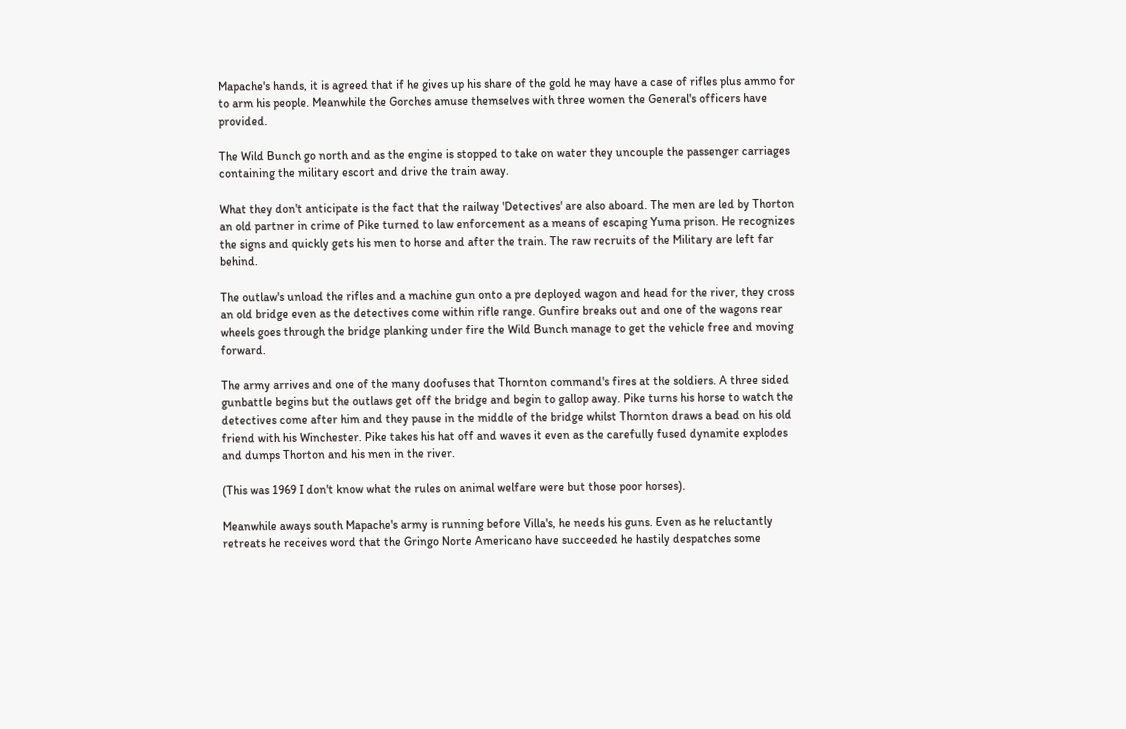Mapache's hands, it is agreed that if he gives up his share of the gold he may have a case of rifles plus ammo for to arm his people. Meanwhile the Gorches amuse themselves with three women the General's officers have provided.

The Wild Bunch go north and as the engine is stopped to take on water they uncouple the passenger carriages containing the military escort and drive the train away.

What they don't anticipate is the fact that the railway 'Detectives' are also aboard. The men are led by Thorton an old partner in crime of Pike turned to law enforcement as a means of escaping Yuma prison. He recognizes the signs and quickly gets his men to horse and after the train. The raw recruits of the Military are left far behind.

The outlaw's unload the rifles and a machine gun onto a pre deployed wagon and head for the river, they cross an old bridge even as the detectives come within rifle range. Gunfire breaks out and one of the wagons rear wheels goes through the bridge planking under fire the Wild Bunch manage to get the vehicle free and moving forward.

The army arrives and one of the many doofuses that Thornton command's fires at the soldiers. A three sided gunbattle begins but the outlaws get off the bridge and begin to gallop away. Pike turns his horse to watch the detectives come after him and they pause in the middle of the bridge whilst Thornton draws a bead on his old friend with his Winchester. Pike takes his hat off and waves it even as the carefully fused dynamite explodes and dumps Thorton and his men in the river.

(This was 1969 I don't know what the rules on animal welfare were but those poor horses).

Meanwhile aways south Mapache's army is running before Villa's, he needs his guns. Even as he reluctantly retreats he receives word that the Gringo Norte Americano have succeeded he hastily despatches some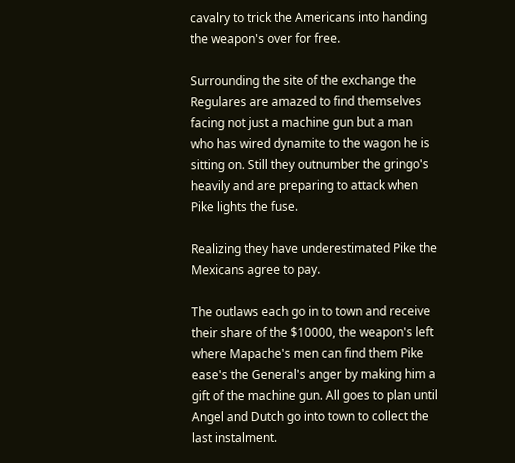cavalry to trick the Americans into handing the weapon's over for free.

Surrounding the site of the exchange the Regulares are amazed to find themselves facing not just a machine gun but a man who has wired dynamite to the wagon he is sitting on. Still they outnumber the gringo's heavily and are preparing to attack when Pike lights the fuse.

Realizing they have underestimated Pike the Mexicans agree to pay.

The outlaws each go in to town and receive their share of the $10000, the weapon's left where Mapache's men can find them Pike ease's the General's anger by making him a gift of the machine gun. All goes to plan until Angel and Dutch go into town to collect the last instalment.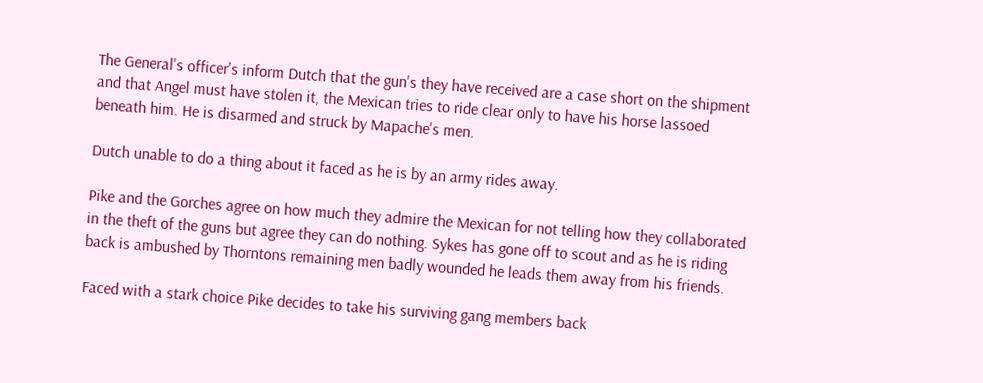The General's officer's inform Dutch that the gun's they have received are a case short on the shipment and that Angel must have stolen it, the Mexican tries to ride clear only to have his horse lassoed beneath him. He is disarmed and struck by Mapache's men.

Dutch unable to do a thing about it faced as he is by an army rides away.

Pike and the Gorches agree on how much they admire the Mexican for not telling how they collaborated in the theft of the guns but agree they can do nothing. Sykes has gone off to scout and as he is riding back is ambushed by Thorntons remaining men badly wounded he leads them away from his friends.

Faced with a stark choice Pike decides to take his surviving gang members back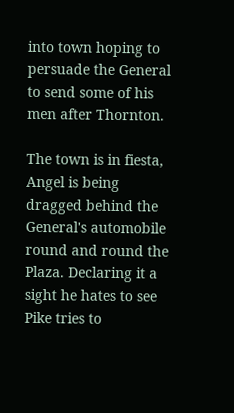into town hoping to persuade the General to send some of his men after Thornton.

The town is in fiesta, Angel is being dragged behind the General's automobile round and round the Plaza. Declaring it a sight he hates to see Pike tries to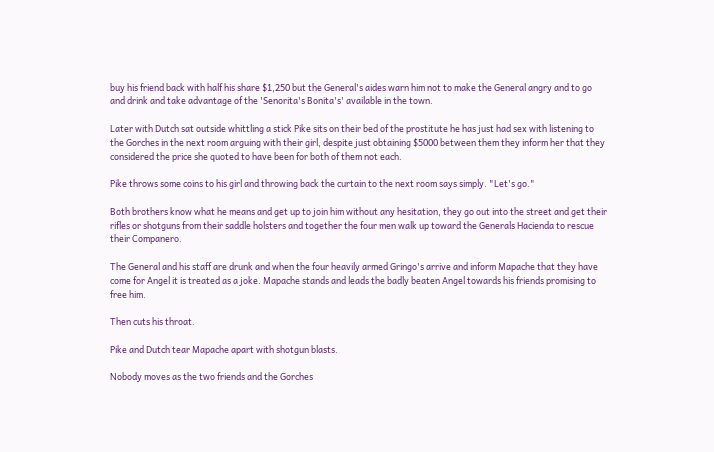buy his friend back with half his share $1,250 but the General's aides warn him not to make the General angry and to go and drink and take advantage of the 'Senorita's Bonita's' available in the town.

Later with Dutch sat outside whittling a stick Pike sits on their bed of the prostitute he has just had sex with listening to the Gorches in the next room arguing with their girl, despite just obtaining $5000 between them they inform her that they considered the price she quoted to have been for both of them not each.

Pike throws some coins to his girl and throwing back the curtain to the next room says simply. "Let's go."

Both brothers know what he means and get up to join him without any hesitation, they go out into the street and get their rifles or shotguns from their saddle holsters and together the four men walk up toward the Generals Hacienda to rescue their Companero.

The General and his staff are drunk and when the four heavily armed Gringo's arrive and inform Mapache that they have come for Angel it is treated as a joke. Mapache stands and leads the badly beaten Angel towards his friends promising to free him.

Then cuts his throat.

Pike and Dutch tear Mapache apart with shotgun blasts.

Nobody moves as the two friends and the Gorches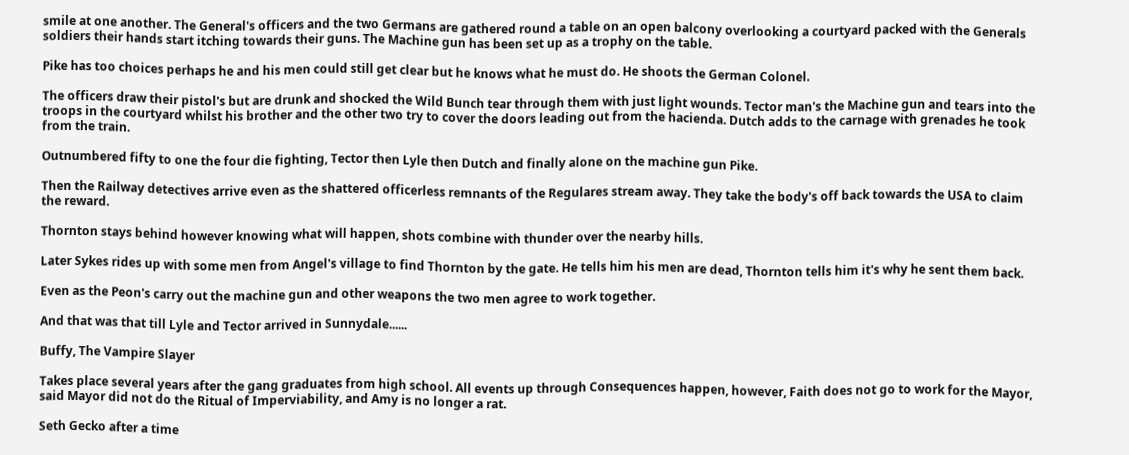smile at one another. The General's officers and the two Germans are gathered round a table on an open balcony overlooking a courtyard packed with the Generals soldiers their hands start itching towards their guns. The Machine gun has been set up as a trophy on the table.

Pike has too choices perhaps he and his men could still get clear but he knows what he must do. He shoots the German Colonel.

The officers draw their pistol's but are drunk and shocked the Wild Bunch tear through them with just light wounds. Tector man's the Machine gun and tears into the troops in the courtyard whilst his brother and the other two try to cover the doors leading out from the hacienda. Dutch adds to the carnage with grenades he took from the train.

Outnumbered fifty to one the four die fighting, Tector then Lyle then Dutch and finally alone on the machine gun Pike.

Then the Railway detectives arrive even as the shattered officerless remnants of the Regulares stream away. They take the body's off back towards the USA to claim the reward.

Thornton stays behind however knowing what will happen, shots combine with thunder over the nearby hills.

Later Sykes rides up with some men from Angel's village to find Thornton by the gate. He tells him his men are dead, Thornton tells him it's why he sent them back.

Even as the Peon's carry out the machine gun and other weapons the two men agree to work together.

And that was that till Lyle and Tector arrived in Sunnydale......

Buffy, The Vampire Slayer

Takes place several years after the gang graduates from high school. All events up through Consequences happen, however, Faith does not go to work for the Mayor, said Mayor did not do the Ritual of Imperviability, and Amy is no longer a rat.

Seth Gecko after a time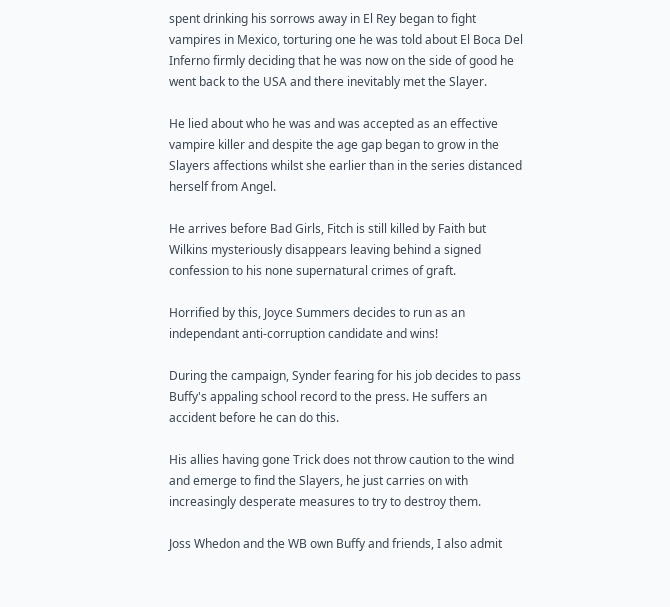spent drinking his sorrows away in El Rey began to fight vampires in Mexico, torturing one he was told about El Boca Del Inferno firmly deciding that he was now on the side of good he went back to the USA and there inevitably met the Slayer.

He lied about who he was and was accepted as an effective vampire killer and despite the age gap began to grow in the Slayers affections whilst she earlier than in the series distanced herself from Angel.

He arrives before Bad Girls, Fitch is still killed by Faith but Wilkins mysteriously disappears leaving behind a signed confession to his none supernatural crimes of graft.

Horrified by this, Joyce Summers decides to run as an independant anti-corruption candidate and wins!

During the campaign, Synder fearing for his job decides to pass Buffy's appaling school record to the press. He suffers an accident before he can do this.

His allies having gone Trick does not throw caution to the wind and emerge to find the Slayers, he just carries on with increasingly desperate measures to try to destroy them.

Joss Whedon and the WB own Buffy and friends, I also admit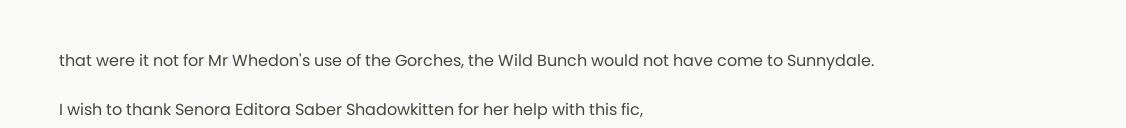that were it not for Mr Whedon's use of the Gorches, the Wild Bunch would not have come to Sunnydale.

I wish to thank Senora Editora Saber Shadowkitten for her help with this fic,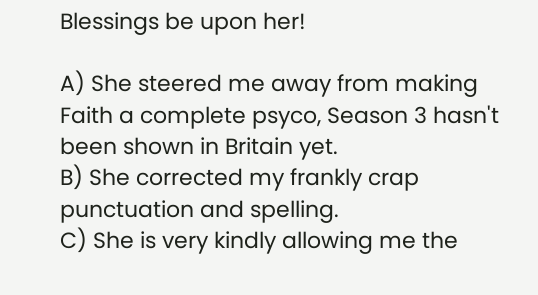Blessings be upon her!

A) She steered me away from making Faith a complete psyco, Season 3 hasn't been shown in Britain yet.
B) She corrected my frankly crap punctuation and spelling.
C) She is very kindly allowing me the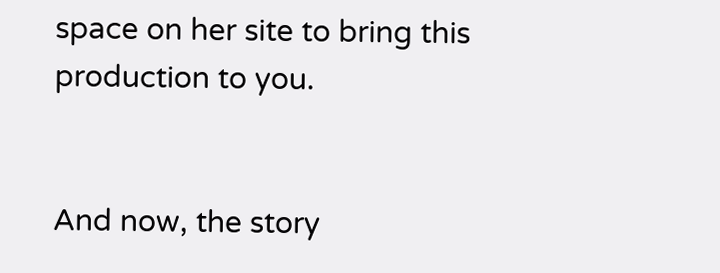space on her site to bring this production to you.


And now, the story